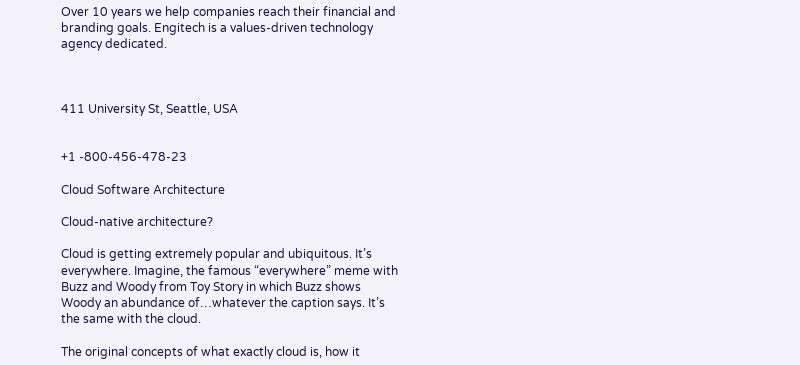Over 10 years we help companies reach their financial and branding goals. Engitech is a values-driven technology agency dedicated.



411 University St, Seattle, USA


+1 -800-456-478-23

Cloud Software Architecture

Cloud-native architecture?

Cloud is getting extremely popular and ubiquitous. It’s everywhere. Imagine, the famous “everywhere” meme with Buzz and Woody from Toy Story in which Buzz shows Woody an abundance of…whatever the caption says. It’s the same with the cloud.

The original concepts of what exactly cloud is, how it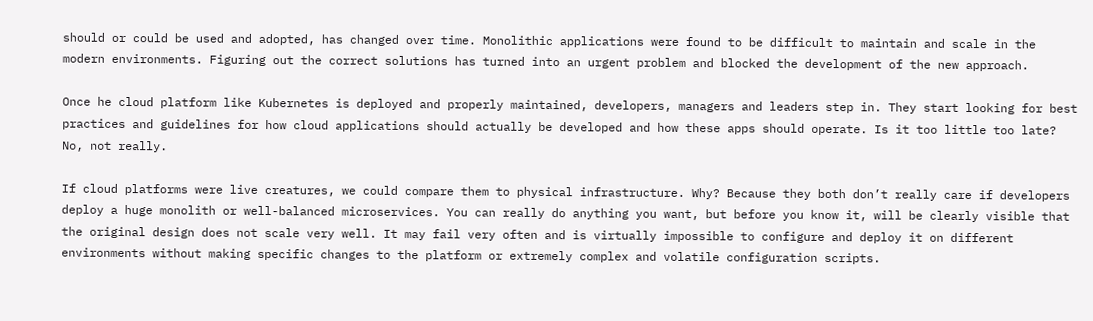should or could be used and adopted, has changed over time. Monolithic applications were found to be difficult to maintain and scale in the modern environments. Figuring out the correct solutions has turned into an urgent problem and blocked the development of the new approach.

Once he cloud platform like Kubernetes is deployed and properly maintained, developers, managers and leaders step in. They start looking for best practices and guidelines for how cloud applications should actually be developed and how these apps should operate. Is it too little too late? No, not really.

If cloud platforms were live creatures, we could compare them to physical infrastructure. Why? Because they both don’t really care if developers deploy a huge monolith or well-balanced microservices. You can really do anything you want, but before you know it, will be clearly visible that the original design does not scale very well. It may fail very often and is virtually impossible to configure and deploy it on different environments without making specific changes to the platform or extremely complex and volatile configuration scripts.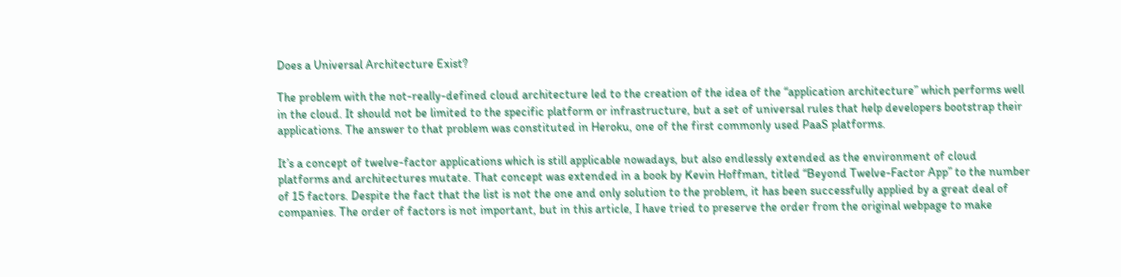Does a Universal Architecture Exist?

The problem with the not-really-defined cloud architecture led to the creation of the idea of the “application architecture” which performs well in the cloud. It should not be limited to the specific platform or infrastructure, but a set of universal rules that help developers bootstrap their applications. The answer to that problem was constituted in Heroku, one of the first commonly used PaaS platforms.

It’s a concept of twelve-factor applications which is still applicable nowadays, but also endlessly extended as the environment of cloud platforms and architectures mutate. That concept was extended in a book by Kevin Hoffman, titled “Beyond Twelve-Factor App” to the number of 15 factors. Despite the fact that the list is not the one and only solution to the problem, it has been successfully applied by a great deal of companies. The order of factors is not important, but in this article, I have tried to preserve the order from the original webpage to make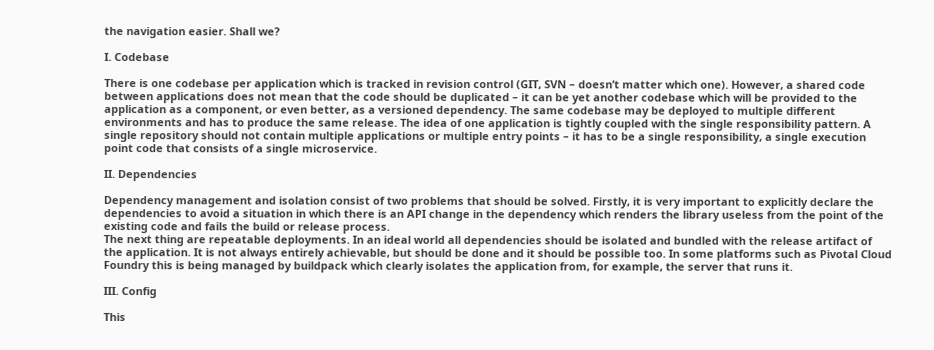the navigation easier. Shall we?

I. Codebase

There is one codebase per application which is tracked in revision control (GIT, SVN – doesn’t matter which one). However, a shared code between applications does not mean that the code should be duplicated – it can be yet another codebase which will be provided to the application as a component, or even better, as a versioned dependency. The same codebase may be deployed to multiple different environments and has to produce the same release. The idea of one application is tightly coupled with the single responsibility pattern. A single repository should not contain multiple applications or multiple entry points – it has to be a single responsibility, a single execution point code that consists of a single microservice.

II. Dependencies

Dependency management and isolation consist of two problems that should be solved. Firstly, it is very important to explicitly declare the dependencies to avoid a situation in which there is an API change in the dependency which renders the library useless from the point of the existing code and fails the build or release process.
The next thing are repeatable deployments. In an ideal world all dependencies should be isolated and bundled with the release artifact of the application. It is not always entirely achievable, but should be done and it should be possible too. In some platforms such as Pivotal Cloud Foundry this is being managed by buildpack which clearly isolates the application from, for example, the server that runs it.

III. Config

This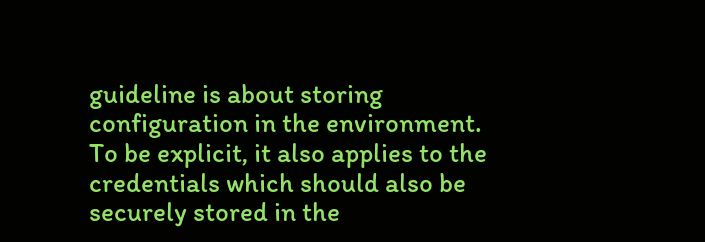guideline is about storing configuration in the environment. To be explicit, it also applies to the credentials which should also be securely stored in the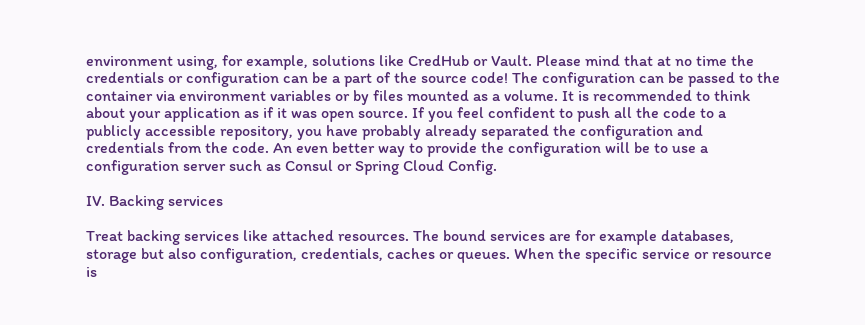environment using, for example, solutions like CredHub or Vault. Please mind that at no time the credentials or configuration can be a part of the source code! The configuration can be passed to the container via environment variables or by files mounted as a volume. It is recommended to think about your application as if it was open source. If you feel confident to push all the code to a publicly accessible repository, you have probably already separated the configuration and credentials from the code. An even better way to provide the configuration will be to use a configuration server such as Consul or Spring Cloud Config.

IV. Backing services

Treat backing services like attached resources. The bound services are for example databases, storage but also configuration, credentials, caches or queues. When the specific service or resource is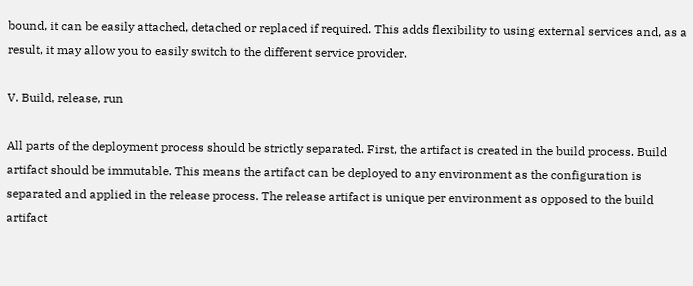bound, it can be easily attached, detached or replaced if required. This adds flexibility to using external services and, as a result, it may allow you to easily switch to the different service provider.

V. Build, release, run

All parts of the deployment process should be strictly separated. First, the artifact is created in the build process. Build artifact should be immutable. This means the artifact can be deployed to any environment as the configuration is separated and applied in the release process. The release artifact is unique per environment as opposed to the build artifact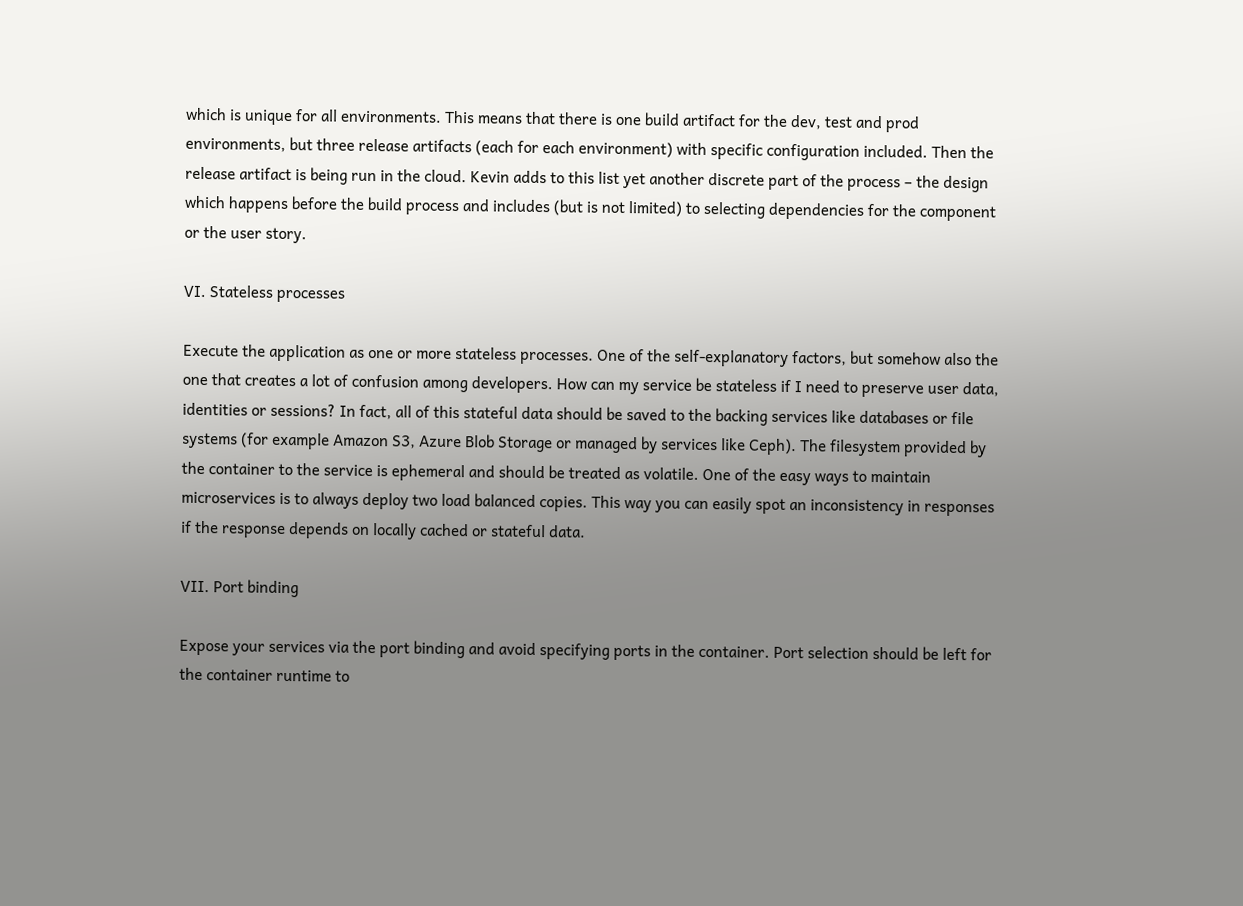which is unique for all environments. This means that there is one build artifact for the dev, test and prod environments, but three release artifacts (each for each environment) with specific configuration included. Then the release artifact is being run in the cloud. Kevin adds to this list yet another discrete part of the process – the design which happens before the build process and includes (but is not limited) to selecting dependencies for the component or the user story.

VI. Stateless processes

Execute the application as one or more stateless processes. One of the self-explanatory factors, but somehow also the one that creates a lot of confusion among developers. How can my service be stateless if I need to preserve user data, identities or sessions? In fact, all of this stateful data should be saved to the backing services like databases or file systems (for example Amazon S3, Azure Blob Storage or managed by services like Ceph). The filesystem provided by the container to the service is ephemeral and should be treated as volatile. One of the easy ways to maintain microservices is to always deploy two load balanced copies. This way you can easily spot an inconsistency in responses if the response depends on locally cached or stateful data.

VII. Port binding

Expose your services via the port binding and avoid specifying ports in the container. Port selection should be left for the container runtime to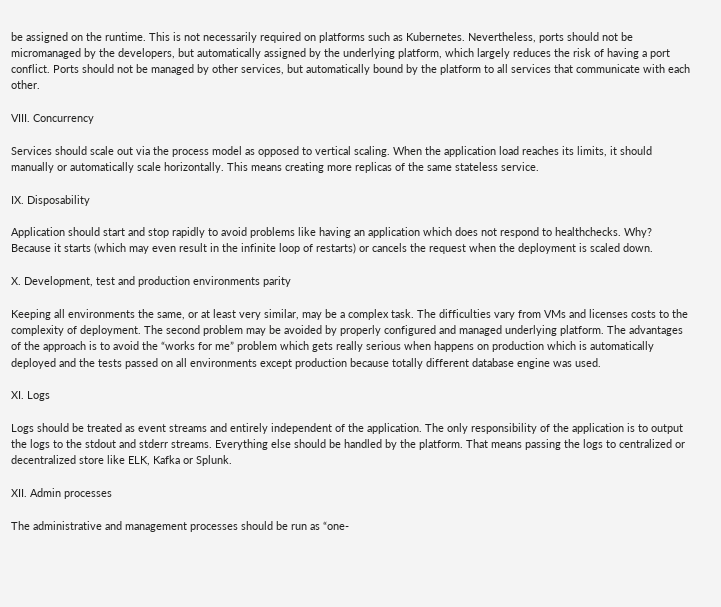be assigned on the runtime. This is not necessarily required on platforms such as Kubernetes. Nevertheless, ports should not be micromanaged by the developers, but automatically assigned by the underlying platform, which largely reduces the risk of having a port conflict. Ports should not be managed by other services, but automatically bound by the platform to all services that communicate with each other.

VIII. Concurrency

Services should scale out via the process model as opposed to vertical scaling. When the application load reaches its limits, it should manually or automatically scale horizontally. This means creating more replicas of the same stateless service.

IX. Disposability

Application should start and stop rapidly to avoid problems like having an application which does not respond to healthchecks. Why? Because it starts (which may even result in the infinite loop of restarts) or cancels the request when the deployment is scaled down.

X. Development, test and production environments parity

Keeping all environments the same, or at least very similar, may be a complex task. The difficulties vary from VMs and licenses costs to the complexity of deployment. The second problem may be avoided by properly configured and managed underlying platform. The advantages of the approach is to avoid the “works for me” problem which gets really serious when happens on production which is automatically deployed and the tests passed on all environments except production because totally different database engine was used.

XI. Logs

Logs should be treated as event streams and entirely independent of the application. The only responsibility of the application is to output the logs to the stdout and stderr streams. Everything else should be handled by the platform. That means passing the logs to centralized or decentralized store like ELK, Kafka or Splunk.

XII. Admin processes

The administrative and management processes should be run as “one-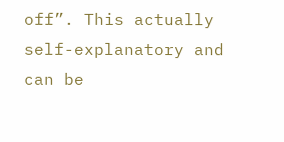off”. This actually self-explanatory and can be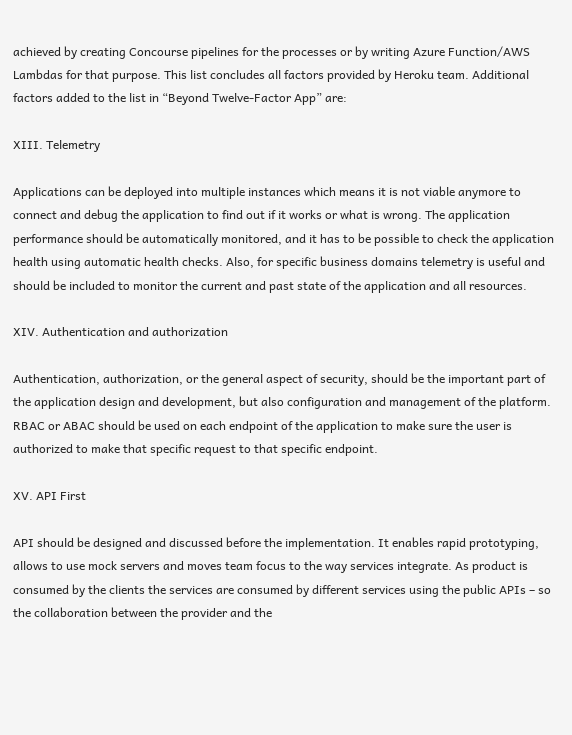achieved by creating Concourse pipelines for the processes or by writing Azure Function/AWS Lambdas for that purpose. This list concludes all factors provided by Heroku team. Additional factors added to the list in “Beyond Twelve-Factor App” are:

XIII. Telemetry

Applications can be deployed into multiple instances which means it is not viable anymore to connect and debug the application to find out if it works or what is wrong. The application performance should be automatically monitored, and it has to be possible to check the application health using automatic health checks. Also, for specific business domains telemetry is useful and should be included to monitor the current and past state of the application and all resources.

XIV. Authentication and authorization

Authentication, authorization, or the general aspect of security, should be the important part of the application design and development, but also configuration and management of the platform. RBAC or ABAC should be used on each endpoint of the application to make sure the user is authorized to make that specific request to that specific endpoint.

XV. API First

API should be designed and discussed before the implementation. It enables rapid prototyping, allows to use mock servers and moves team focus to the way services integrate. As product is consumed by the clients the services are consumed by different services using the public APIs – so the collaboration between the provider and the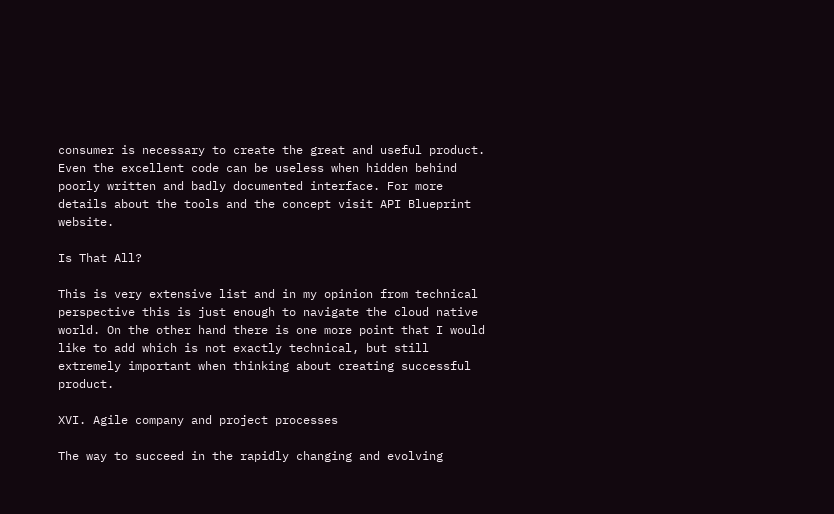consumer is necessary to create the great and useful product. Even the excellent code can be useless when hidden behind poorly written and badly documented interface. For more details about the tools and the concept visit API Blueprint website.

Is That All?

This is very extensive list and in my opinion from technical perspective this is just enough to navigate the cloud native world. On the other hand there is one more point that I would like to add which is not exactly technical, but still extremely important when thinking about creating successful product.

XVI. Agile company and project processes

The way to succeed in the rapidly changing and evolving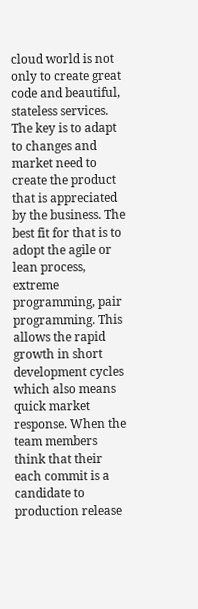cloud world is not only to create great code and beautiful, stateless services. The key is to adapt to changes and market need to create the product that is appreciated by the business. The best fit for that is to adopt the agile or lean process, extreme programming, pair programming. This allows the rapid growth in short development cycles which also means quick market response. When the team members think that their each commit is a candidate to production release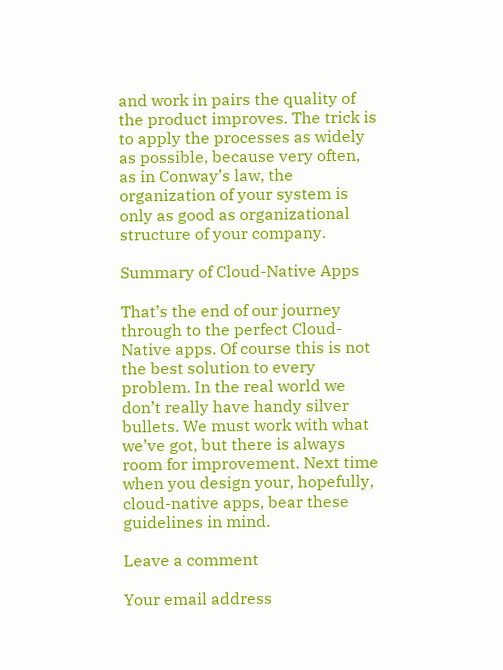and work in pairs the quality of the product improves. The trick is to apply the processes as widely as possible, because very often, as in Conway’s law, the organization of your system is only as good as organizational structure of your company.

Summary of Cloud-Native Apps

That’s the end of our journey through to the perfect Cloud-Native apps. Of course this is not the best solution to every problem. In the real world we don’t really have handy silver bullets. We must work with what we’ve got, but there is always room for improvement. Next time when you design your, hopefully, cloud-native apps, bear these guidelines in mind.

Leave a comment

Your email address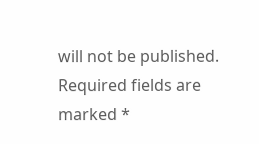will not be published. Required fields are marked *